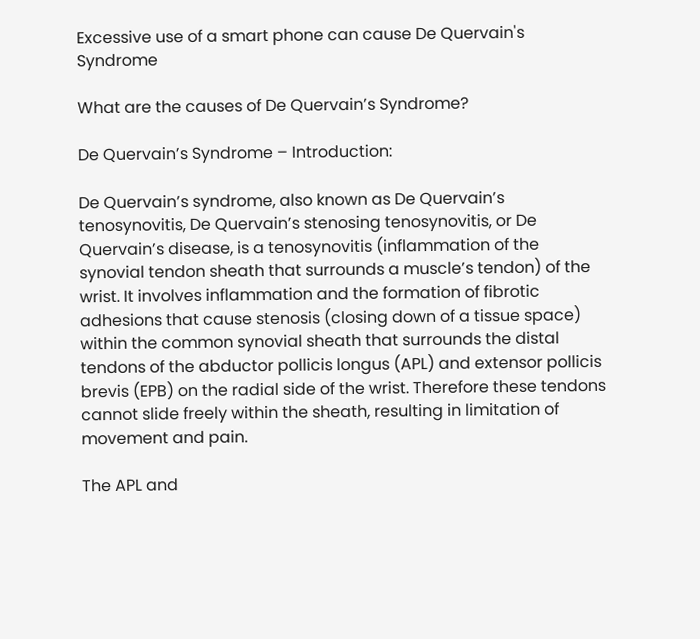Excessive use of a smart phone can cause De Quervain's Syndrome

What are the causes of De Quervain’s Syndrome?

De Quervain’s Syndrome – Introduction:

De Quervain’s syndrome, also known as De Quervain’s tenosynovitis, De Quervain’s stenosing tenosynovitis, or De Quervain’s disease, is a tenosynovitis (inflammation of the synovial tendon sheath that surrounds a muscle’s tendon) of the wrist. It involves inflammation and the formation of fibrotic adhesions that cause stenosis (closing down of a tissue space) within the common synovial sheath that surrounds the distal tendons of the abductor pollicis longus (APL) and extensor pollicis brevis (EPB) on the radial side of the wrist. Therefore these tendons cannot slide freely within the sheath, resulting in limitation of movement and pain.

The APL and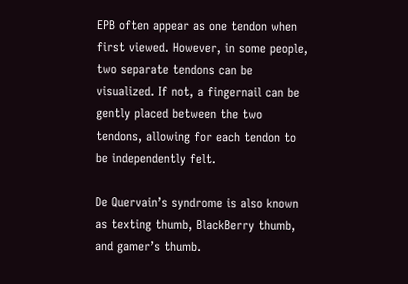EPB often appear as one tendon when first viewed. However, in some people, two separate tendons can be visualized. If not, a fingernail can be gently placed between the two tendons, allowing for each tendon to be independently felt.

De Quervain’s syndrome is also known as texting thumb, BlackBerry thumb, and gamer’s thumb.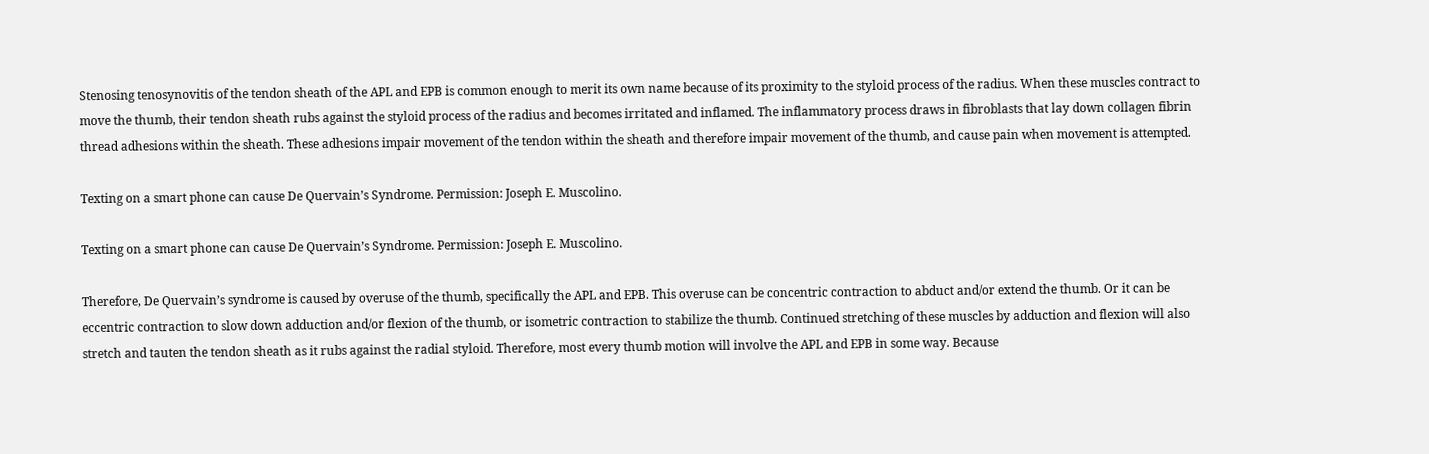Stenosing tenosynovitis of the tendon sheath of the APL and EPB is common enough to merit its own name because of its proximity to the styloid process of the radius. When these muscles contract to move the thumb, their tendon sheath rubs against the styloid process of the radius and becomes irritated and inflamed. The inflammatory process draws in fibroblasts that lay down collagen fibrin thread adhesions within the sheath. These adhesions impair movement of the tendon within the sheath and therefore impair movement of the thumb, and cause pain when movement is attempted.

Texting on a smart phone can cause De Quervain’s Syndrome. Permission: Joseph E. Muscolino.

Texting on a smart phone can cause De Quervain’s Syndrome. Permission: Joseph E. Muscolino.

Therefore, De Quervain’s syndrome is caused by overuse of the thumb, specifically the APL and EPB. This overuse can be concentric contraction to abduct and/or extend the thumb. Or it can be eccentric contraction to slow down adduction and/or flexion of the thumb, or isometric contraction to stabilize the thumb. Continued stretching of these muscles by adduction and flexion will also stretch and tauten the tendon sheath as it rubs against the radial styloid. Therefore, most every thumb motion will involve the APL and EPB in some way. Because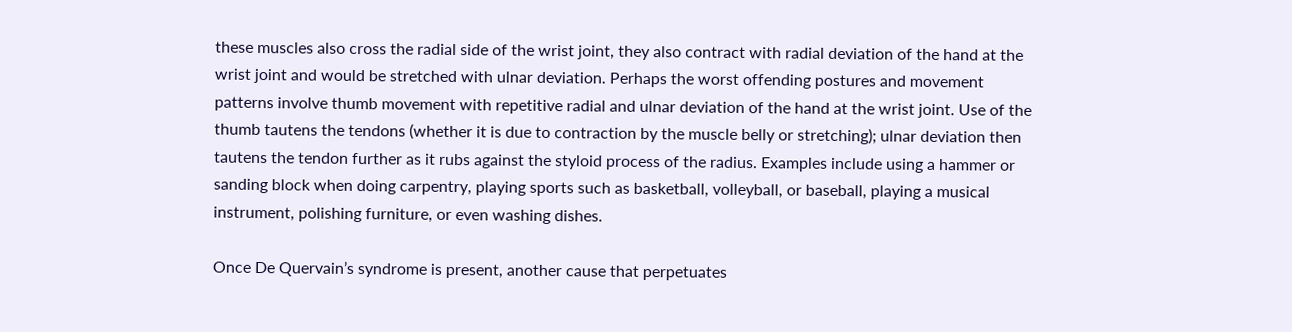these muscles also cross the radial side of the wrist joint, they also contract with radial deviation of the hand at the wrist joint and would be stretched with ulnar deviation. Perhaps the worst offending postures and movement patterns involve thumb movement with repetitive radial and ulnar deviation of the hand at the wrist joint. Use of the thumb tautens the tendons (whether it is due to contraction by the muscle belly or stretching); ulnar deviation then tautens the tendon further as it rubs against the styloid process of the radius. Examples include using a hammer or sanding block when doing carpentry, playing sports such as basketball, volleyball, or baseball, playing a musical instrument, polishing furniture, or even washing dishes.

Once De Quervain’s syndrome is present, another cause that perpetuates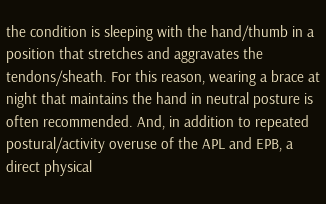the condition is sleeping with the hand/thumb in a position that stretches and aggravates the tendons/sheath. For this reason, wearing a brace at night that maintains the hand in neutral posture is often recommended. And, in addition to repeated postural/activity overuse of the APL and EPB, a direct physical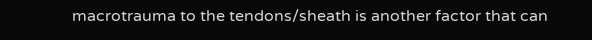macrotrauma to the tendons/sheath is another factor that can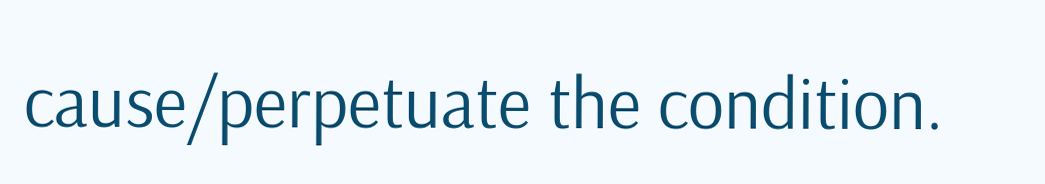cause/perpetuate the condition.